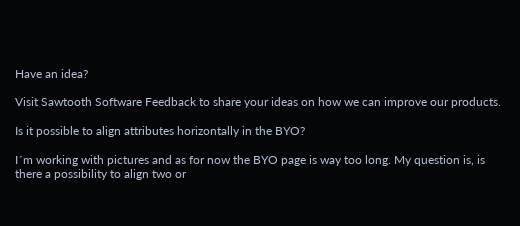Have an idea?

Visit Sawtooth Software Feedback to share your ideas on how we can improve our products.

Is it possible to align attributes horizontally in the BYO?

I´m working with pictures and as for now the BYO page is way too long. My question is, is there a possibility to align two or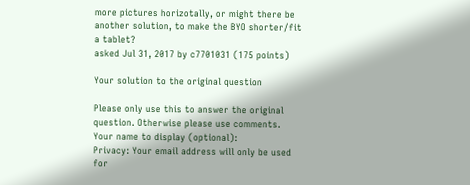more pictures horizotally, or might there be another solution, to make the BYO shorter/fit a tablet?
asked Jul 31, 2017 by c7701031 (175 points)

Your solution to the original question

Please only use this to answer the original question. Otherwise please use comments.
Your name to display (optional):
Privacy: Your email address will only be used for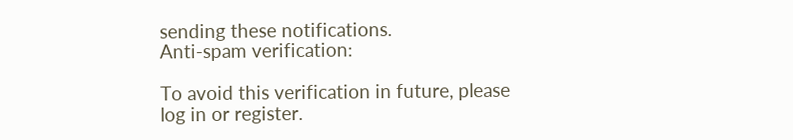sending these notifications.
Anti-spam verification:

To avoid this verification in future, please log in or register.